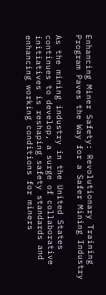Enhancing Miner Safety: Revolutionary Training Program Paves the Way for a Safer Mining Industry

As the mining industry in the United States continues to develop, a surge of collaborative initiatives is reshaping safety standards and enhancing working conditions for miners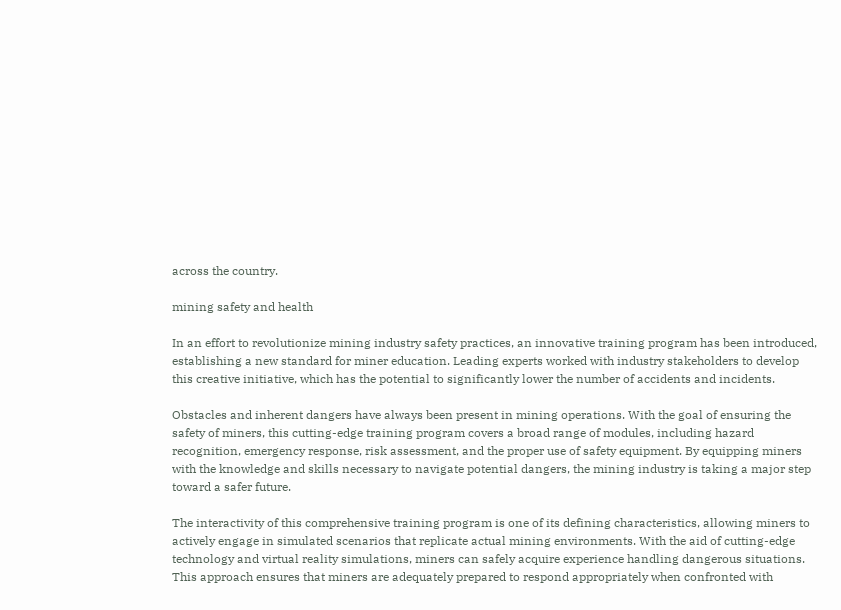across the country.

mining safety and health

In an effort to revolutionize mining industry safety practices, an innovative training program has been introduced, establishing a new standard for miner education. Leading experts worked with industry stakeholders to develop this creative initiative, which has the potential to significantly lower the number of accidents and incidents.

Obstacles and inherent dangers have always been present in mining operations. With the goal of ensuring the safety of miners, this cutting-edge training program covers a broad range of modules, including hazard recognition, emergency response, risk assessment, and the proper use of safety equipment. By equipping miners with the knowledge and skills necessary to navigate potential dangers, the mining industry is taking a major step toward a safer future.

The interactivity of this comprehensive training program is one of its defining characteristics, allowing miners to actively engage in simulated scenarios that replicate actual mining environments. With the aid of cutting-edge technology and virtual reality simulations, miners can safely acquire experience handling dangerous situations. This approach ensures that miners are adequately prepared to respond appropriately when confronted with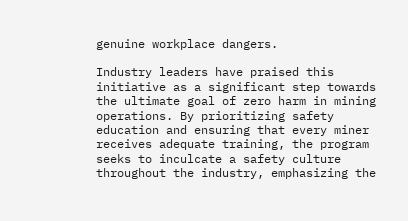genuine workplace dangers.

Industry leaders have praised this initiative as a significant step towards the ultimate goal of zero harm in mining operations. By prioritizing safety education and ensuring that every miner receives adequate training, the program seeks to inculcate a safety culture throughout the industry, emphasizing the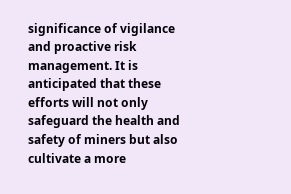significance of vigilance and proactive risk management. It is anticipated that these efforts will not only safeguard the health and safety of miners but also cultivate a more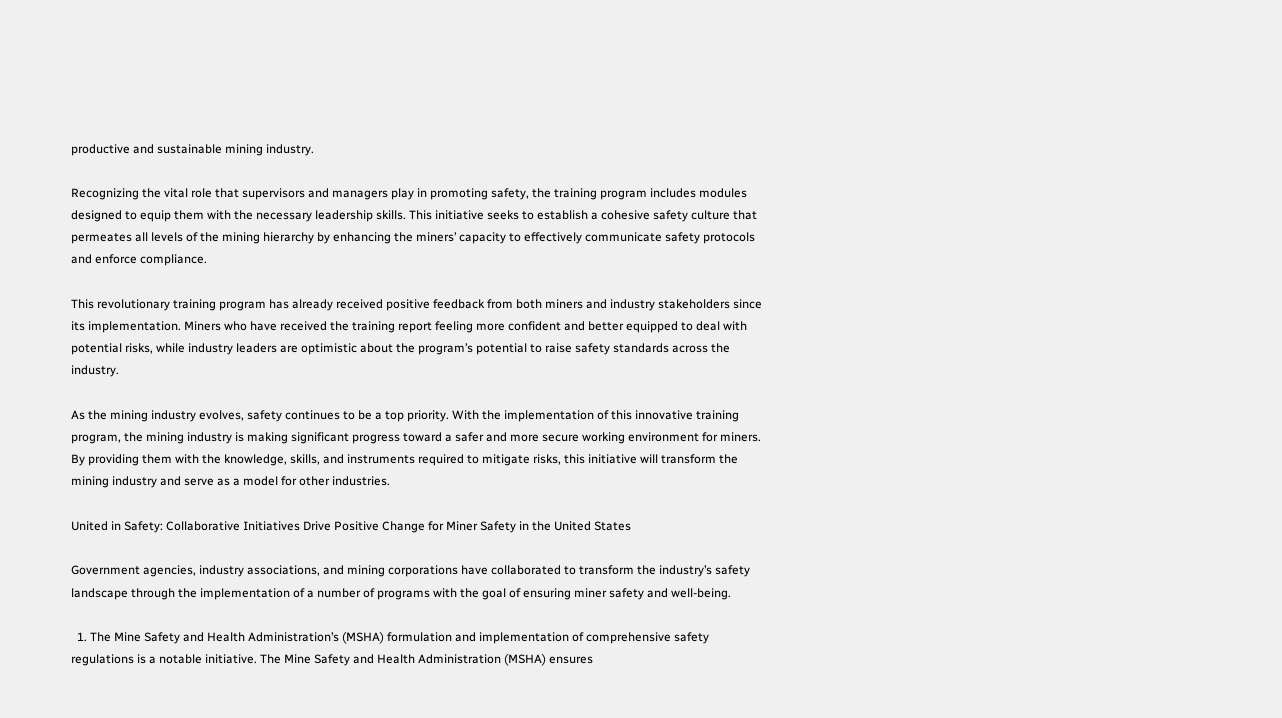productive and sustainable mining industry.

Recognizing the vital role that supervisors and managers play in promoting safety, the training program includes modules designed to equip them with the necessary leadership skills. This initiative seeks to establish a cohesive safety culture that permeates all levels of the mining hierarchy by enhancing the miners’ capacity to effectively communicate safety protocols and enforce compliance.

This revolutionary training program has already received positive feedback from both miners and industry stakeholders since its implementation. Miners who have received the training report feeling more confident and better equipped to deal with potential risks, while industry leaders are optimistic about the program’s potential to raise safety standards across the industry.

As the mining industry evolves, safety continues to be a top priority. With the implementation of this innovative training program, the mining industry is making significant progress toward a safer and more secure working environment for miners. By providing them with the knowledge, skills, and instruments required to mitigate risks, this initiative will transform the mining industry and serve as a model for other industries.

United in Safety: Collaborative Initiatives Drive Positive Change for Miner Safety in the United States

Government agencies, industry associations, and mining corporations have collaborated to transform the industry’s safety landscape through the implementation of a number of programs with the goal of ensuring miner safety and well-being.

  1. The Mine Safety and Health Administration’s (MSHA) formulation and implementation of comprehensive safety regulations is a notable initiative. The Mine Safety and Health Administration (MSHA) ensures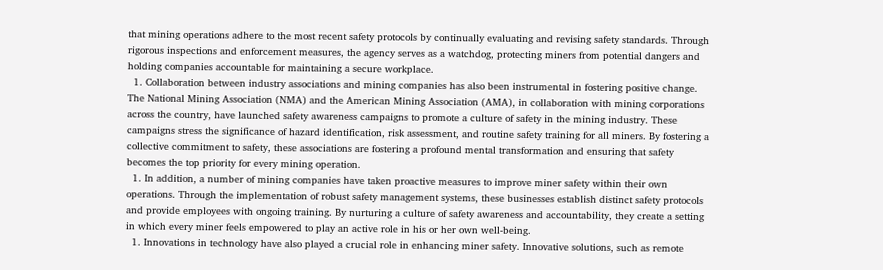that mining operations adhere to the most recent safety protocols by continually evaluating and revising safety standards. Through rigorous inspections and enforcement measures, the agency serves as a watchdog, protecting miners from potential dangers and holding companies accountable for maintaining a secure workplace.
  1. Collaboration between industry associations and mining companies has also been instrumental in fostering positive change. The National Mining Association (NMA) and the American Mining Association (AMA), in collaboration with mining corporations across the country, have launched safety awareness campaigns to promote a culture of safety in the mining industry. These campaigns stress the significance of hazard identification, risk assessment, and routine safety training for all miners. By fostering a collective commitment to safety, these associations are fostering a profound mental transformation and ensuring that safety becomes the top priority for every mining operation.
  1. In addition, a number of mining companies have taken proactive measures to improve miner safety within their own operations. Through the implementation of robust safety management systems, these businesses establish distinct safety protocols and provide employees with ongoing training. By nurturing a culture of safety awareness and accountability, they create a setting in which every miner feels empowered to play an active role in his or her own well-being.
  1. Innovations in technology have also played a crucial role in enhancing miner safety. Innovative solutions, such as remote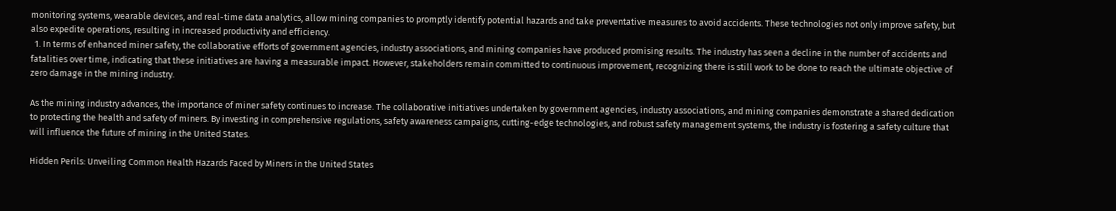monitoring systems, wearable devices, and real-time data analytics, allow mining companies to promptly identify potential hazards and take preventative measures to avoid accidents. These technologies not only improve safety, but also expedite operations, resulting in increased productivity and efficiency.
  1. In terms of enhanced miner safety, the collaborative efforts of government agencies, industry associations, and mining companies have produced promising results. The industry has seen a decline in the number of accidents and fatalities over time, indicating that these initiatives are having a measurable impact. However, stakeholders remain committed to continuous improvement, recognizing there is still work to be done to reach the ultimate objective of zero damage in the mining industry.

As the mining industry advances, the importance of miner safety continues to increase. The collaborative initiatives undertaken by government agencies, industry associations, and mining companies demonstrate a shared dedication to protecting the health and safety of miners. By investing in comprehensive regulations, safety awareness campaigns, cutting-edge technologies, and robust safety management systems, the industry is fostering a safety culture that will influence the future of mining in the United States.

Hidden Perils: Unveiling Common Health Hazards Faced by Miners in the United States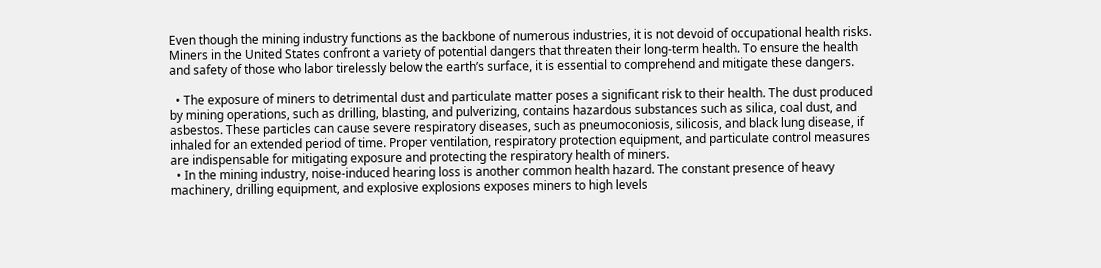Even though the mining industry functions as the backbone of numerous industries, it is not devoid of occupational health risks. Miners in the United States confront a variety of potential dangers that threaten their long-term health. To ensure the health and safety of those who labor tirelessly below the earth’s surface, it is essential to comprehend and mitigate these dangers.

  • The exposure of miners to detrimental dust and particulate matter poses a significant risk to their health. The dust produced by mining operations, such as drilling, blasting, and pulverizing, contains hazardous substances such as silica, coal dust, and asbestos. These particles can cause severe respiratory diseases, such as pneumoconiosis, silicosis, and black lung disease, if inhaled for an extended period of time. Proper ventilation, respiratory protection equipment, and particulate control measures are indispensable for mitigating exposure and protecting the respiratory health of miners.
  • In the mining industry, noise-induced hearing loss is another common health hazard. The constant presence of heavy machinery, drilling equipment, and explosive explosions exposes miners to high levels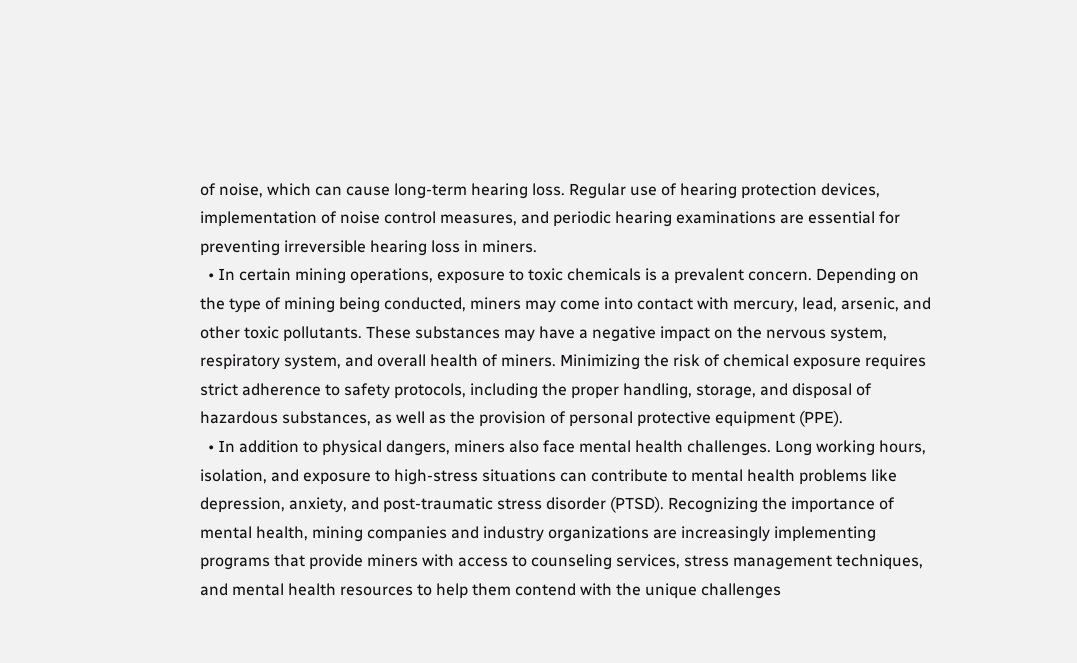of noise, which can cause long-term hearing loss. Regular use of hearing protection devices, implementation of noise control measures, and periodic hearing examinations are essential for preventing irreversible hearing loss in miners.
  • In certain mining operations, exposure to toxic chemicals is a prevalent concern. Depending on the type of mining being conducted, miners may come into contact with mercury, lead, arsenic, and other toxic pollutants. These substances may have a negative impact on the nervous system, respiratory system, and overall health of miners. Minimizing the risk of chemical exposure requires strict adherence to safety protocols, including the proper handling, storage, and disposal of hazardous substances, as well as the provision of personal protective equipment (PPE).
  • In addition to physical dangers, miners also face mental health challenges. Long working hours, isolation, and exposure to high-stress situations can contribute to mental health problems like depression, anxiety, and post-traumatic stress disorder (PTSD). Recognizing the importance of mental health, mining companies and industry organizations are increasingly implementing programs that provide miners with access to counseling services, stress management techniques, and mental health resources to help them contend with the unique challenges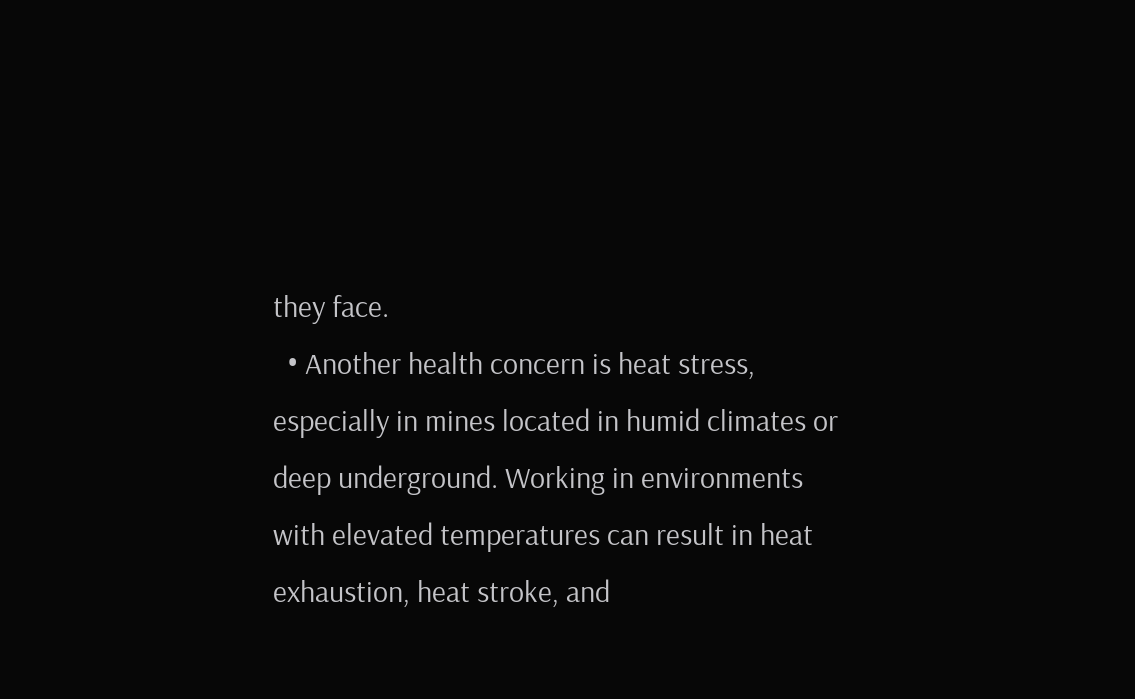they face.
  • Another health concern is heat stress, especially in mines located in humid climates or deep underground. Working in environments with elevated temperatures can result in heat exhaustion, heat stroke, and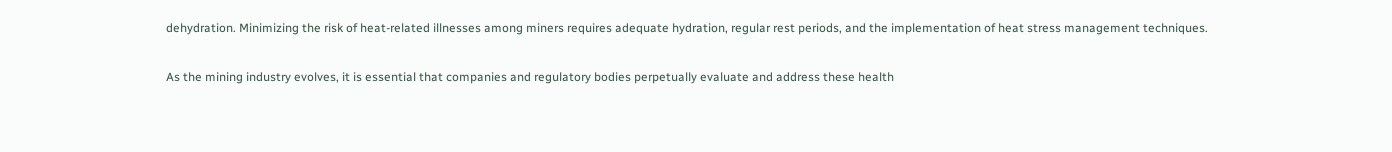dehydration. Minimizing the risk of heat-related illnesses among miners requires adequate hydration, regular rest periods, and the implementation of heat stress management techniques.

As the mining industry evolves, it is essential that companies and regulatory bodies perpetually evaluate and address these health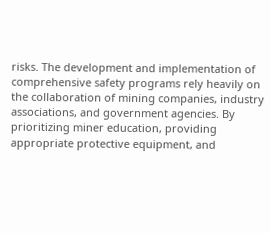risks. The development and implementation of comprehensive safety programs rely heavily on the collaboration of mining companies, industry associations, and government agencies. By prioritizing miner education, providing appropriate protective equipment, and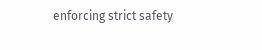enforcing strict safety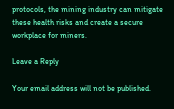protocols, the mining industry can mitigate these health risks and create a secure workplace for miners.

Leave a Reply

Your email address will not be published.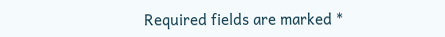Required fields are marked *